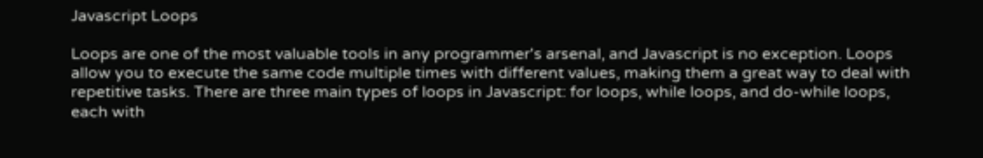Javascript Loops

Loops are one of the most valuable tools in any programmer's arsenal, and Javascript is no exception. Loops allow you to execute the same code multiple times with different values, making them a great way to deal with repetitive tasks. There are three main types of loops in Javascript: for loops, while loops, and do-while loops, each with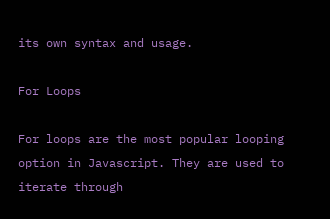its own syntax and usage.

For Loops

For loops are the most popular looping option in Javascript. They are used to iterate through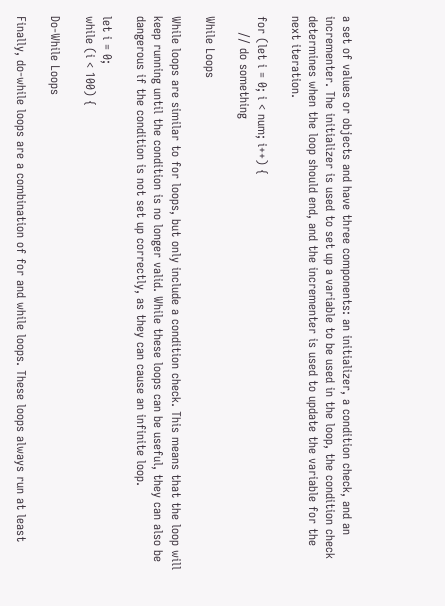a set of values or objects and have three components: an initializer, a condition check, and an incrementer. The initializer is used to set up a variable to be used in the loop, the condition check determines when the loop should end, and the incrementer is used to update the variable for the next iteration.

for (let i = 0; i < num; i++) {
    // do something

While Loops

While loops are similar to for loops, but only include a condition check. This means that the loop will keep running until the condition is no longer valid. While these loops can be useful, they can also be dangerous if the condition is not set up correctly, as they can cause an infinite loop.

let i = 0;
while (i < 100) {

Do-While Loops

Finally, do-while loops are a combination of for and while loops. These loops always run at least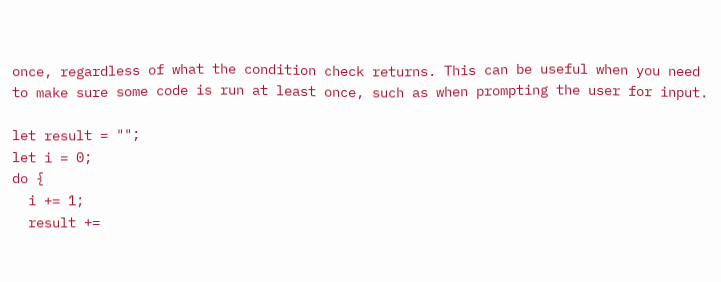once, regardless of what the condition check returns. This can be useful when you need to make sure some code is run at least once, such as when prompting the user for input.

let result = "";
let i = 0;
do {
  i += 1;
  result +=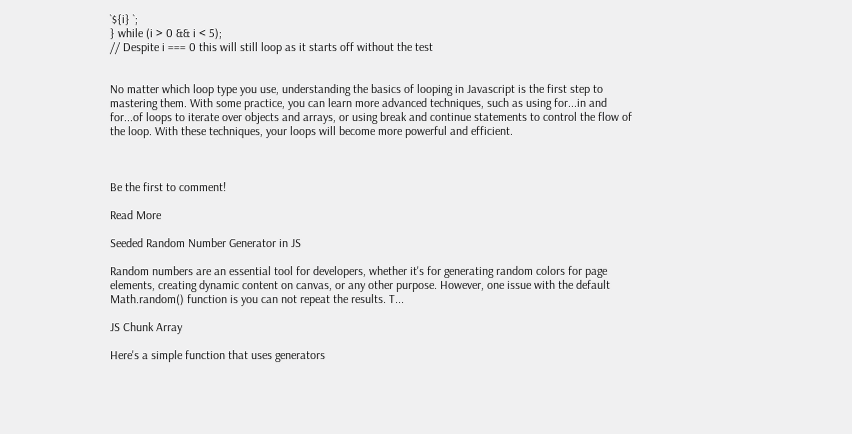`${i} `;
} while (i > 0 && i < 5);
// Despite i === 0 this will still loop as it starts off without the test


No matter which loop type you use, understanding the basics of looping in Javascript is the first step to mastering them. With some practice, you can learn more advanced techniques, such as using for...in and for...of loops to iterate over objects and arrays, or using break and continue statements to control the flow of the loop. With these techniques, your loops will become more powerful and efficient.



Be the first to comment!

Read More

Seeded Random Number Generator in JS

Random numbers are an essential tool for developers, whether it's for generating random colors for page elements, creating dynamic content on canvas, or any other purpose. However, one issue with the default Math.random() function is you can not repeat the results. T...

JS Chunk Array

Here's a simple function that uses generators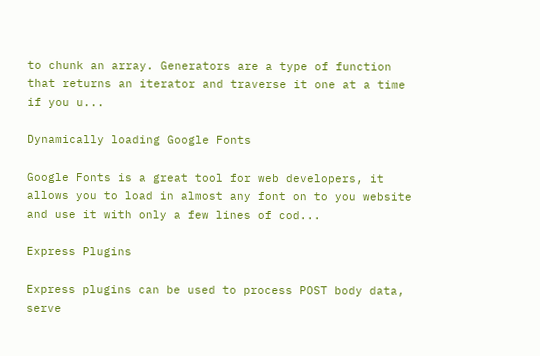to chunk an array. Generators are a type of function that returns an iterator and traverse it one at a time if you u...

Dynamically loading Google Fonts

Google Fonts is a great tool for web developers, it allows you to load in almost any font on to you website and use it with only a few lines of cod...

Express Plugins

Express plugins can be used to process POST body data, serve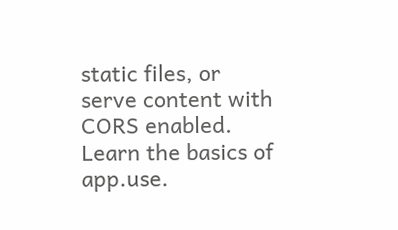static files, or serve content with CORS enabled. Learn the basics of app.use.